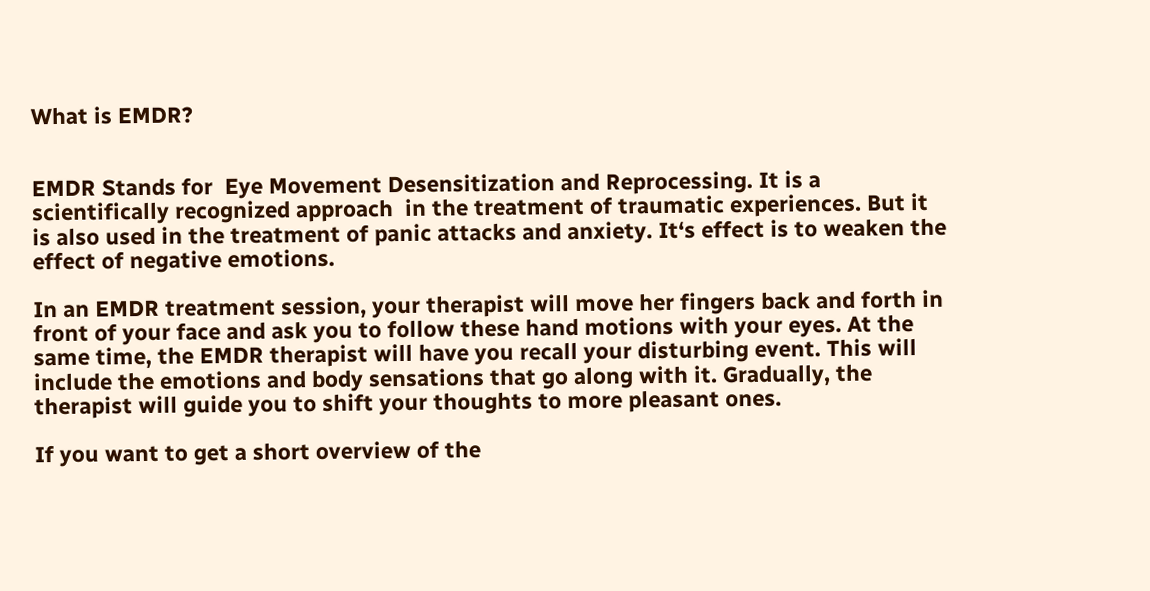What is EMDR?


EMDR Stands for  Eye Movement Desensitization and Reprocessing. It is a scientifically recognized approach  in the treatment of traumatic experiences. But it is also used in the treatment of panic attacks and anxiety. It‘s effect is to weaken the effect of negative emotions.

In an EMDR treatment session, your therapist will move her fingers back and forth in front of your face and ask you to follow these hand motions with your eyes. At the same time, the EMDR therapist will have you recall your disturbing event. This will include the emotions and body sensations that go along with it. Gradually, the therapist will guide you to shift your thoughts to more pleasant ones.

If you want to get a short overview of the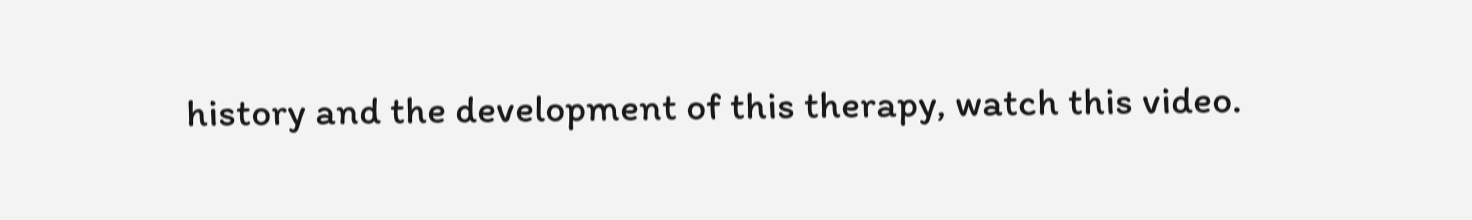history and the development of this therapy, watch this video.